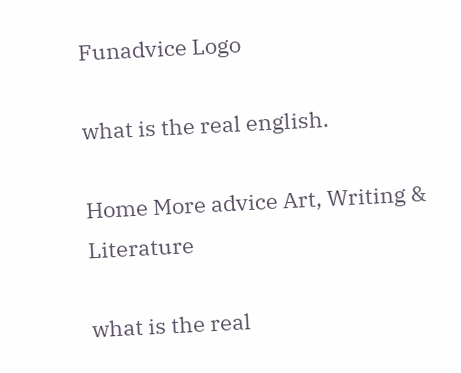Funadvice Logo

what is the real english.

Home More advice Art, Writing & Literature

what is the real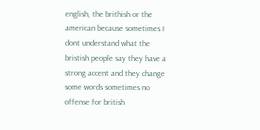english, the brithish or the american because sometimes I dont understand what the bristish people say they have a strong accent and they change some words sometimes no offense for british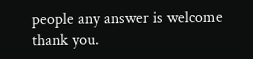people any answer is welcome thank you.